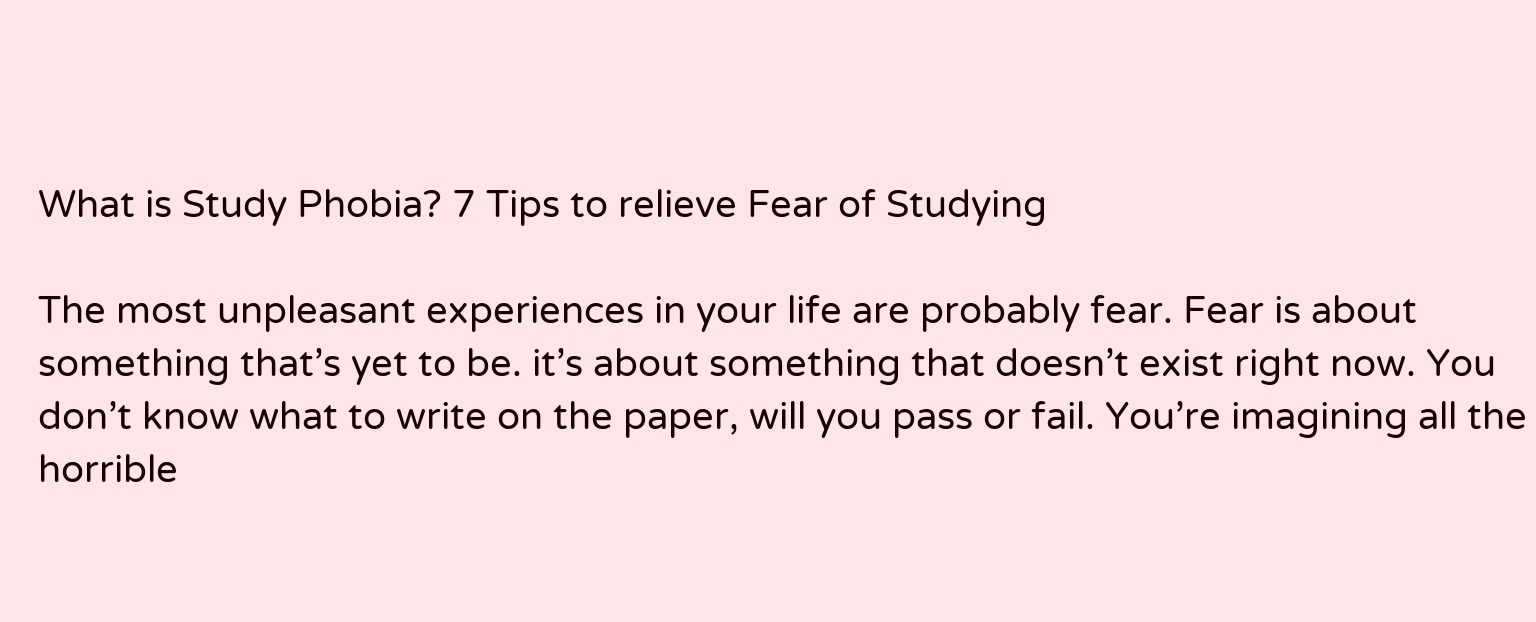What is Study Phobia? 7 Tips to relieve Fear of Studying

The most unpleasant experiences in your life are probably fear. Fear is about something that’s yet to be. it’s about something that doesn’t exist right now. You don’t know what to write on the paper, will you pass or fail. You’re imagining all the horrible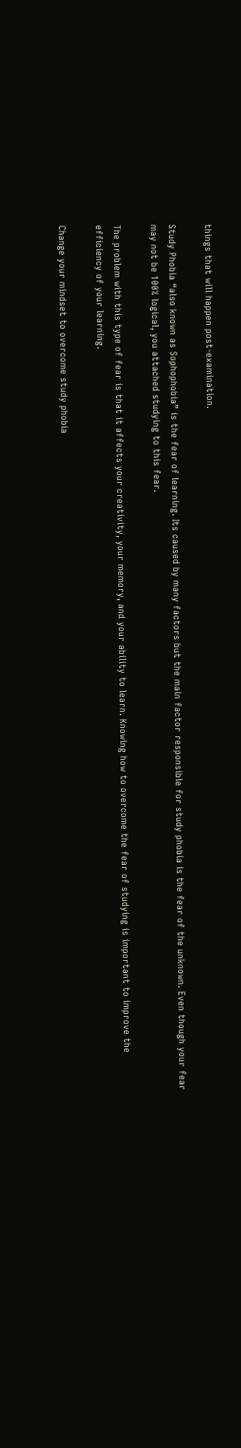things that will happen post-examination.

Study Phobia “also known as Sophophobia” is the fear of learning. Its caused by many factors but the main factor responsible for study phobia is the fear of the unknown. Even though your fear may not be 100% logical, you attached studying to this fear.

The problem with this type of fear is that it affects your creativity, your memory, and your ability to learn. Knowing how to overcome the fear of studying is important to improve the efficiency of your learning.

Change your mindset to overcome study phobia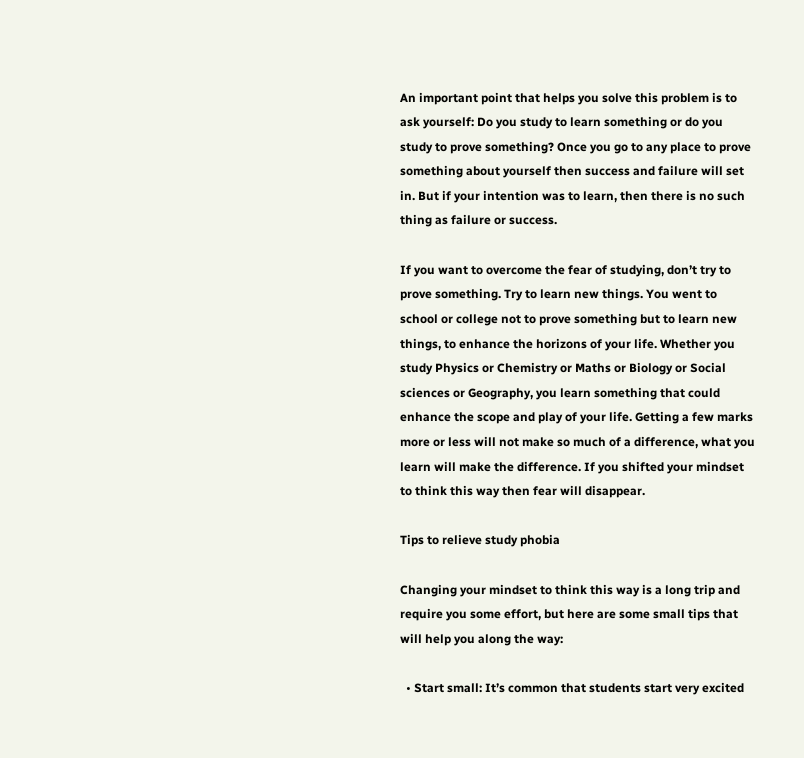An important point that helps you solve this problem is to ask yourself: Do you study to learn something or do you study to prove something? Once you go to any place to prove something about yourself then success and failure will set in. But if your intention was to learn, then there is no such thing as failure or success.

If you want to overcome the fear of studying, don’t try to prove something. Try to learn new things. You went to school or college not to prove something but to learn new things, to enhance the horizons of your life. Whether you study Physics or Chemistry or Maths or Biology or Social sciences or Geography, you learn something that could enhance the scope and play of your life. Getting a few marks more or less will not make so much of a difference, what you learn will make the difference. If you shifted your mindset to think this way then fear will disappear.

Tips to relieve study phobia

Changing your mindset to think this way is a long trip and require you some effort, but here are some small tips that will help you along the way:

  • Start small: It’s common that students start very excited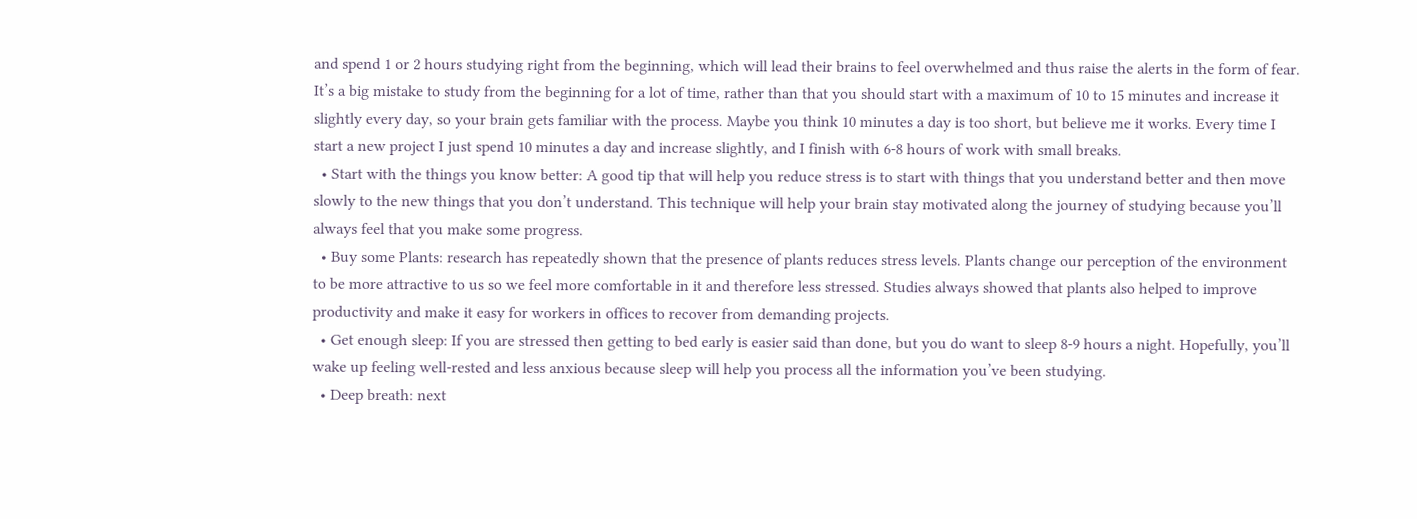and spend 1 or 2 hours studying right from the beginning, which will lead their brains to feel overwhelmed and thus raise the alerts in the form of fear. It’s a big mistake to study from the beginning for a lot of time, rather than that you should start with a maximum of 10 to 15 minutes and increase it slightly every day, so your brain gets familiar with the process. Maybe you think 10 minutes a day is too short, but believe me it works. Every time I start a new project I just spend 10 minutes a day and increase slightly, and I finish with 6-8 hours of work with small breaks.
  • Start with the things you know better: A good tip that will help you reduce stress is to start with things that you understand better and then move slowly to the new things that you don’t understand. This technique will help your brain stay motivated along the journey of studying because you’ll always feel that you make some progress.
  • Buy some Plants: research has repeatedly shown that the presence of plants reduces stress levels. Plants change our perception of the environment to be more attractive to us so we feel more comfortable in it and therefore less stressed. Studies always showed that plants also helped to improve productivity and make it easy for workers in offices to recover from demanding projects.
  • Get enough sleep: If you are stressed then getting to bed early is easier said than done, but you do want to sleep 8-9 hours a night. Hopefully, you’ll wake up feeling well-rested and less anxious because sleep will help you process all the information you’ve been studying.
  • Deep breath: next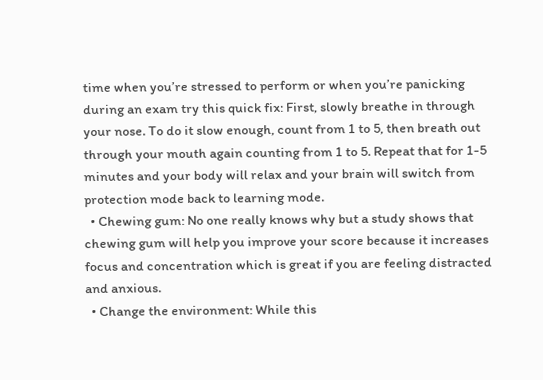time when you’re stressed to perform or when you’re panicking during an exam try this quick fix: First, slowly breathe in through your nose. To do it slow enough, count from 1 to 5, then breath out through your mouth again counting from 1 to 5. Repeat that for 1-5 minutes and your body will relax and your brain will switch from protection mode back to learning mode.
  • Chewing gum: No one really knows why but a study shows that chewing gum will help you improve your score because it increases focus and concentration which is great if you are feeling distracted and anxious.
  • Change the environment: While this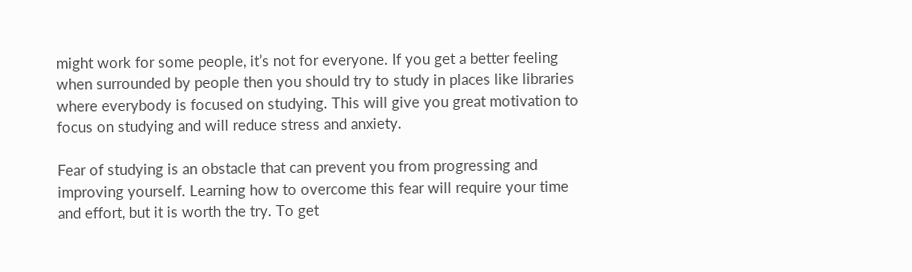might work for some people, it’s not for everyone. If you get a better feeling when surrounded by people then you should try to study in places like libraries where everybody is focused on studying. This will give you great motivation to focus on studying and will reduce stress and anxiety.

Fear of studying is an obstacle that can prevent you from progressing and improving yourself. Learning how to overcome this fear will require your time and effort, but it is worth the try. To get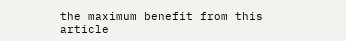the maximum benefit from this article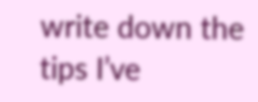write down the tips I’ve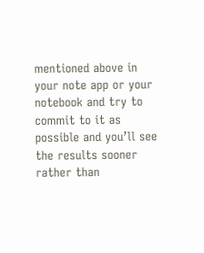mentioned above in your note app or your notebook and try to commit to it as possible and you’ll see the results sooner rather than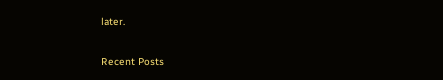later.

Recent Posts